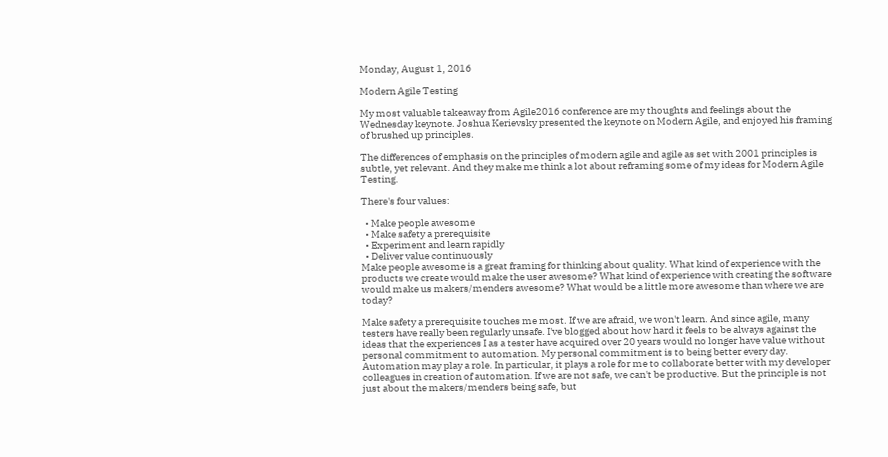Monday, August 1, 2016

Modern Agile Testing

My most valuable takeaway from Agile2016 conference are my thoughts and feelings about the Wednesday keynote. Joshua Kerievsky presented the keynote on Modern Agile, and enjoyed his framing of brushed up principles.

The differences of emphasis on the principles of modern agile and agile as set with 2001 principles is subtle, yet relevant. And they make me think a lot about reframing some of my ideas for Modern Agile Testing.

There's four values:

  • Make people awesome
  • Make safety a prerequisite
  • Experiment and learn rapidly
  • Deliver value continuously
Make people awesome is a great framing for thinking about quality. What kind of experience with the products we create would make the user awesome? What kind of experience with creating the software would make us makers/menders awesome? What would be a little more awesome than where we are today?

Make safety a prerequisite touches me most. If we are afraid, we won't learn. And since agile, many testers have really been regularly unsafe. I've blogged about how hard it feels to be always against the  ideas that the experiences I as a tester have acquired over 20 years would no longer have value without personal commitment to automation. My personal commitment is to being better every day. Automation may play a role. In particular, it plays a role for me to collaborate better with my developer colleagues in creation of automation. If we are not safe, we can't be productive. But the principle is not just about the makers/menders being safe, but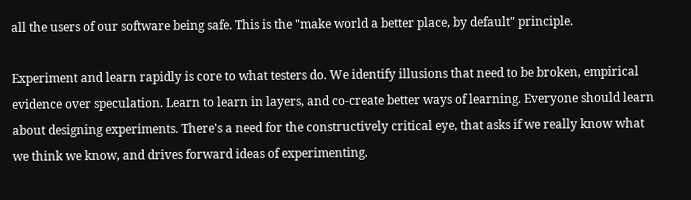all the users of our software being safe. This is the "make world a better place, by default" principle.

Experiment and learn rapidly is core to what testers do. We identify illusions that need to be broken, empirical evidence over speculation. Learn to learn in layers, and co-create better ways of learning. Everyone should learn about designing experiments. There's a need for the constructively critical eye, that asks if we really know what we think we know, and drives forward ideas of experimenting.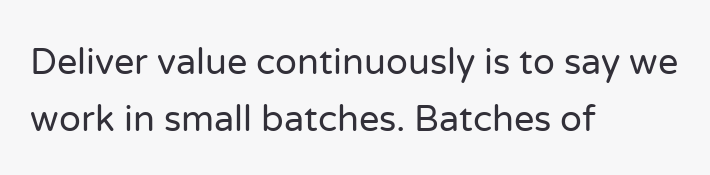Deliver value continuously is to say we work in small batches. Batches of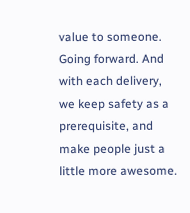value to someone. Going forward. And with each delivery, we keep safety as a prerequisite, and make people just a little more awesome.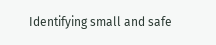Identifying small and safe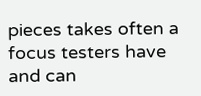pieces takes often a focus testers have and can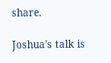share.

Joshua's talk is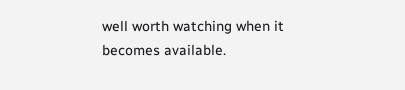well worth watching when it becomes available.